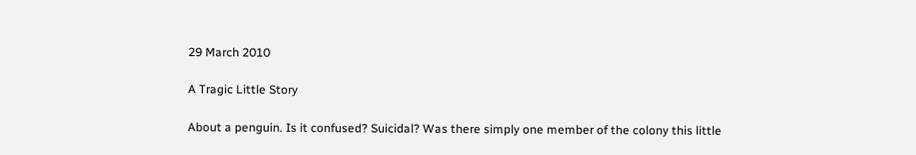29 March 2010

A Tragic Little Story

About a penguin. Is it confused? Suicidal? Was there simply one member of the colony this little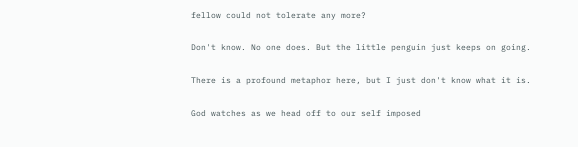fellow could not tolerate any more?

Don't know. No one does. But the little penguin just keeps on going.

There is a profound metaphor here, but I just don't know what it is.

God watches as we head off to our self imposed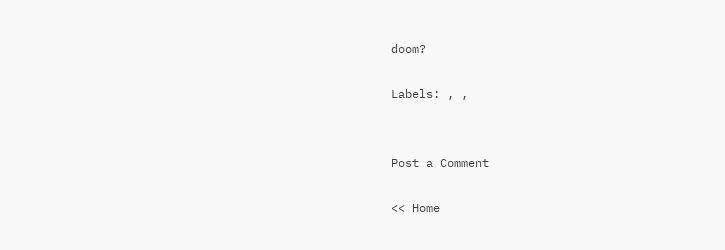doom?

Labels: , ,


Post a Comment

<< Home